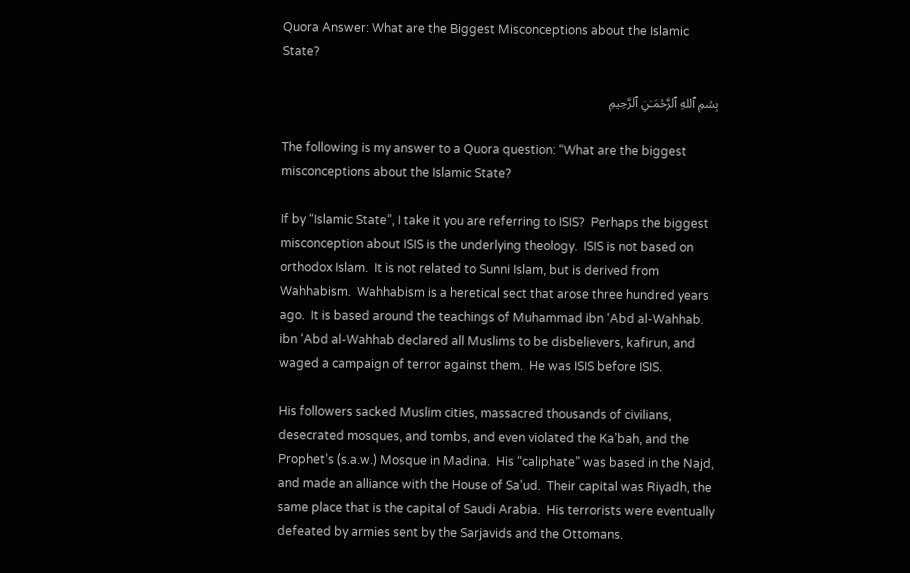Quora Answer: What are the Biggest Misconceptions about the Islamic State?

بِسۡمِ ٱللهِ ٱلرَّحۡمَـٰنِ ٱلرَّحِيمِ

The following is my answer to a Quora question: “What are the biggest misconceptions about the Islamic State?

If by “Islamic State”, I take it you are referring to ISIS?  Perhaps the biggest misconception about ISIS is the underlying theology.  ISIS is not based on orthodox Islam.  It is not related to Sunni Islam, but is derived from Wahhabism.  Wahhabism is a heretical sect that arose three hundred years ago.  It is based around the teachings of Muhammad ibn ‘Abd al-Wahhab.  ibn ‘Abd al-Wahhab declared all Muslims to be disbelievers, kafirun, and waged a campaign of terror against them.  He was ISIS before ISIS.

His followers sacked Muslim cities, massacred thousands of civilians, desecrated mosques, and tombs, and even violated the Ka’bah, and the Prophet’s (s.a.w.) Mosque in Madina.  His “caliphate” was based in the Najd, and made an alliance with the House of Sa’ud.  Their capital was Riyadh, the same place that is the capital of Saudi Arabia.  His terrorists were eventually defeated by armies sent by the Sarjavids and the Ottomans.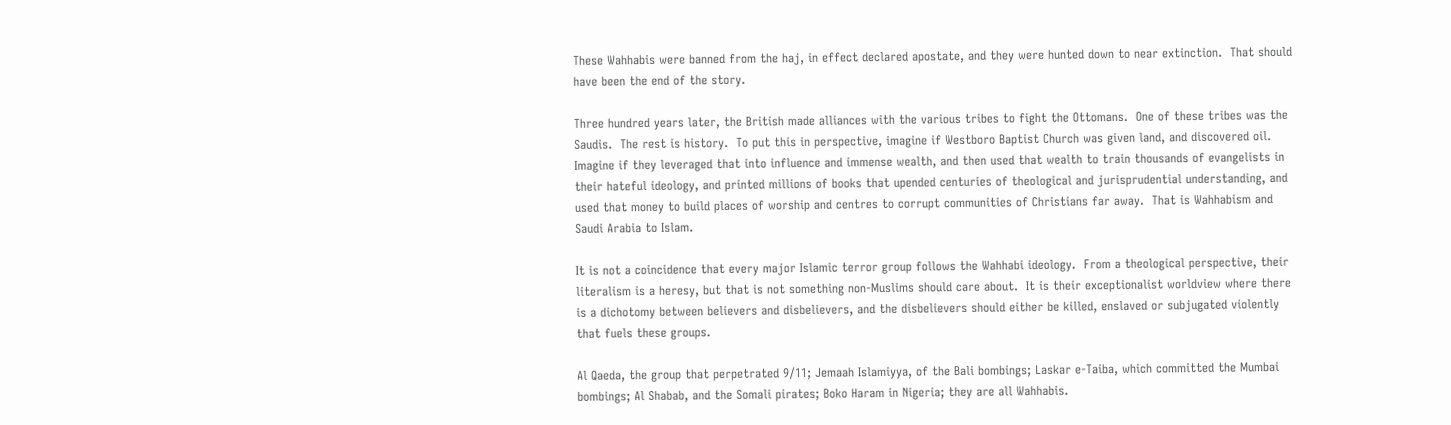These Wahhabis were banned from the haj, in effect declared apostate, and they were hunted down to near extinction.  That should have been the end of the story.

Three hundred years later, the British made alliances with the various tribes to fight the Ottomans.  One of these tribes was the Saudis.  The rest is history.  To put this in perspective, imagine if Westboro Baptist Church was given land, and discovered oil.  Imagine if they leveraged that into influence and immense wealth, and then used that wealth to train thousands of evangelists in their hateful ideology, and printed millions of books that upended centuries of theological and jurisprudential understanding, and used that money to build places of worship and centres to corrupt communities of Christians far away.  That is Wahhabism and Saudi Arabia to Islam.

It is not a coincidence that every major Islamic terror group follows the Wahhabi ideology.  From a theological perspective, their literalism is a heresy, but that is not something non-Muslims should care about.  It is their exceptionalist worldview where there is a dichotomy between believers and disbelievers, and the disbelievers should either be killed, enslaved or subjugated violently that fuels these groups.

Al Qaeda, the group that perpetrated 9/11; Jemaah Islamiyya, of the Bali bombings; Laskar e-Taiba, which committed the Mumbai bombings; Al Shabab, and the Somali pirates; Boko Haram in Nigeria; they are all Wahhabis.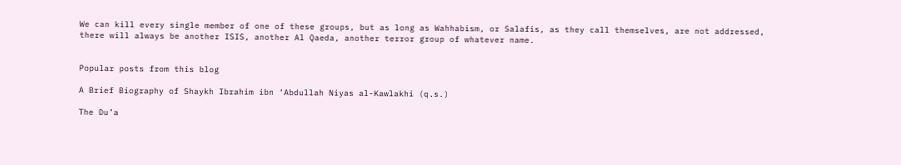We can kill every single member of one of these groups, but as long as Wahhabism, or Salafis, as they call themselves, are not addressed, there will always be another ISIS, another Al Qaeda, another terror group of whatever name.


Popular posts from this blog

A Brief Biography of Shaykh Ibrahim ibn ‘Abdullah Niyas al-Kawlakhi (q.s.)

The Du’a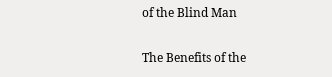of the Blind Man

The Benefits of the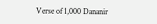Verse of 1,000 Dananir